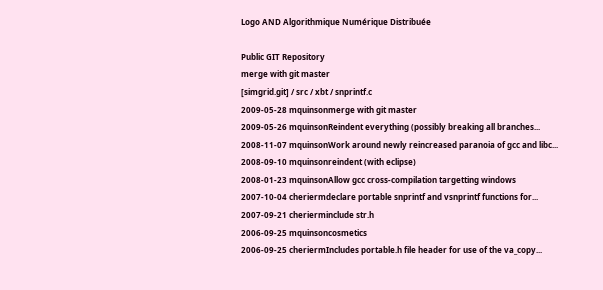Logo AND Algorithmique Numérique Distribuée

Public GIT Repository
merge with git master
[simgrid.git] / src / xbt / snprintf.c
2009-05-28 mquinsonmerge with git master
2009-05-26 mquinsonReindent everything (possibly breaking all branches...
2008-11-07 mquinsonWork around newly reincreased paranoia of gcc and libc...
2008-09-10 mquinsonreindent (with eclipse)
2008-01-23 mquinsonAllow gcc cross-compilation targetting windows
2007-10-04 cheriermdeclare portable snprintf and vsnprintf functions for...
2007-09-21 cherierminclude str.h
2006-09-25 mquinsoncosmetics
2006-09-25 cheriermIncludes portable.h file header for use of the va_copy...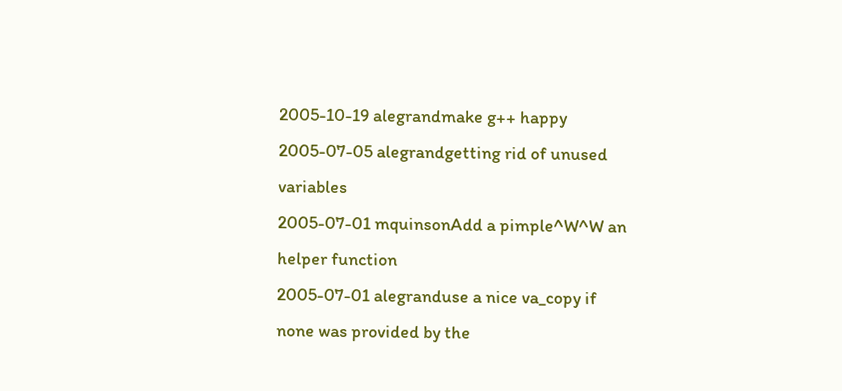2005-10-19 alegrandmake g++ happy
2005-07-05 alegrandgetting rid of unused variables
2005-07-01 mquinsonAdd a pimple^W^W an helper function
2005-07-01 alegranduse a nice va_copy if none was provided by the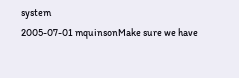system
2005-07-01 mquinsonMake sure we have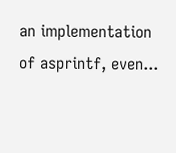an implementation of asprintf, even...